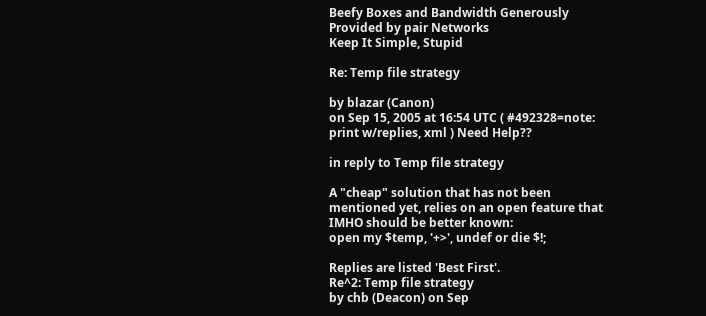Beefy Boxes and Bandwidth Generously Provided by pair Networks
Keep It Simple, Stupid

Re: Temp file strategy

by blazar (Canon)
on Sep 15, 2005 at 16:54 UTC ( #492328=note: print w/replies, xml ) Need Help??

in reply to Temp file strategy

A "cheap" solution that has not been mentioned yet, relies on an open feature that IMHO should be better known:
open my $temp, '+>', undef or die $!;

Replies are listed 'Best First'.
Re^2: Temp file strategy
by chb (Deacon) on Sep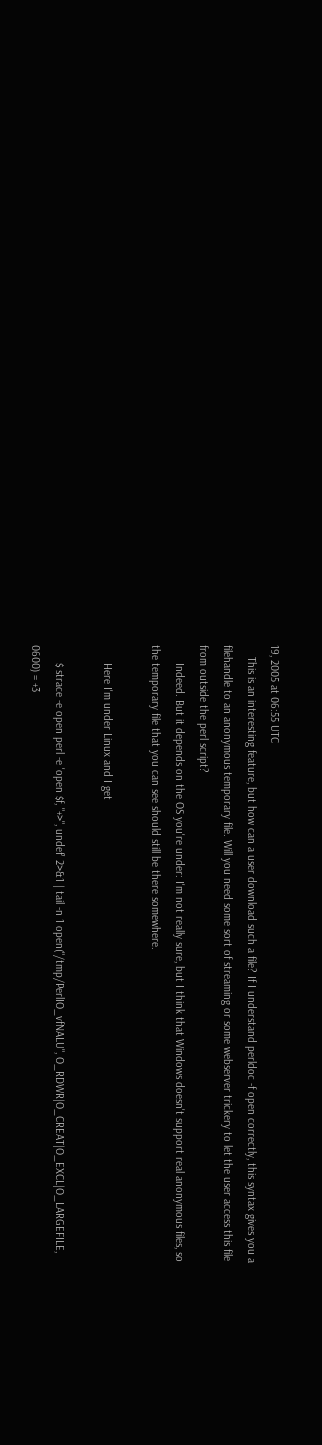19, 2005 at 06:55 UTC
    This is an interesting feature, but how can a user download such a file? If I understand perldoc -f open correctly, this syntax gives you a filehandle to an anonymous temporary file. Will you need some sort of streaming or some webserver trickery to let the user access this file from outside the perl script?
      Indeed. But it depends on the OS you're under: I'm not really sure, but I think that Windows doesn't support real anonymous files, so the temporary file that you can see should still be there somewhere.

      Here I'm under Linux and I get

      $ strace -e open perl -e 'open $f, "+>", undef' 2>&1 | tail -n 1 open("/tmp/PerlIO_vfNALU", O_RDWR|O_CREAT|O_EXCL|O_LARGEFILE, 0600) = +3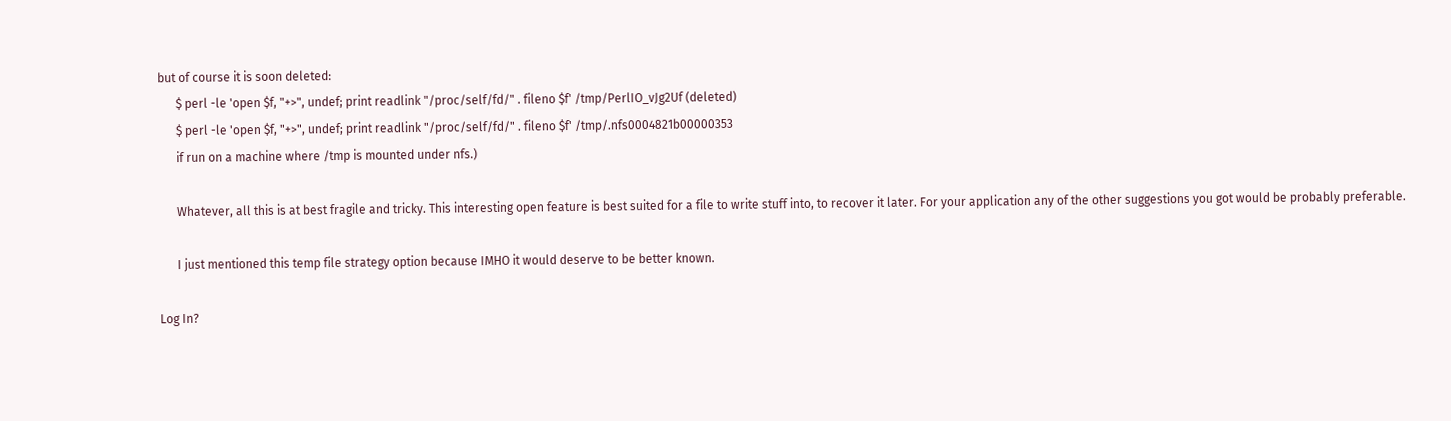but of course it is soon deleted:
      $ perl -le 'open $f, "+>", undef; print readlink "/proc/self/fd/" . fileno $f' /tmp/PerlIO_vJg2Uf (deleted)
      $ perl -le 'open $f, "+>", undef; print readlink "/proc/self/fd/" . fileno $f' /tmp/.nfs0004821b00000353
      if run on a machine where /tmp is mounted under nfs.)

      Whatever, all this is at best fragile and tricky. This interesting open feature is best suited for a file to write stuff into, to recover it later. For your application any of the other suggestions you got would be probably preferable.

      I just mentioned this temp file strategy option because IMHO it would deserve to be better known.

Log In?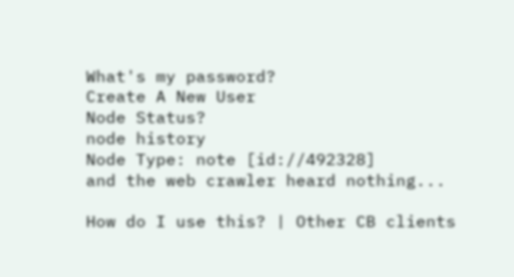What's my password?
Create A New User
Node Status?
node history
Node Type: note [id://492328]
and the web crawler heard nothing...

How do I use this? | Other CB clients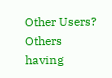Other Users?
Others having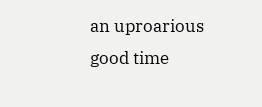an uproarious good time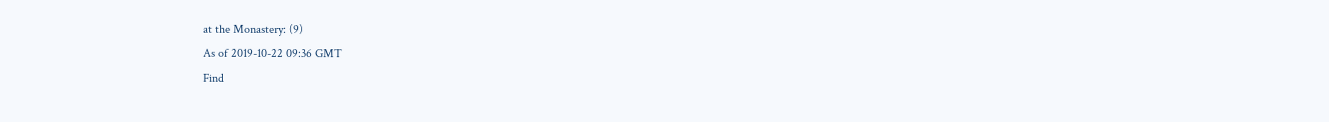at the Monastery: (9)
As of 2019-10-22 09:36 GMT
Find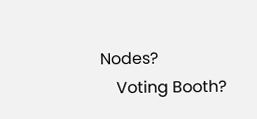Nodes?
    Voting Booth?